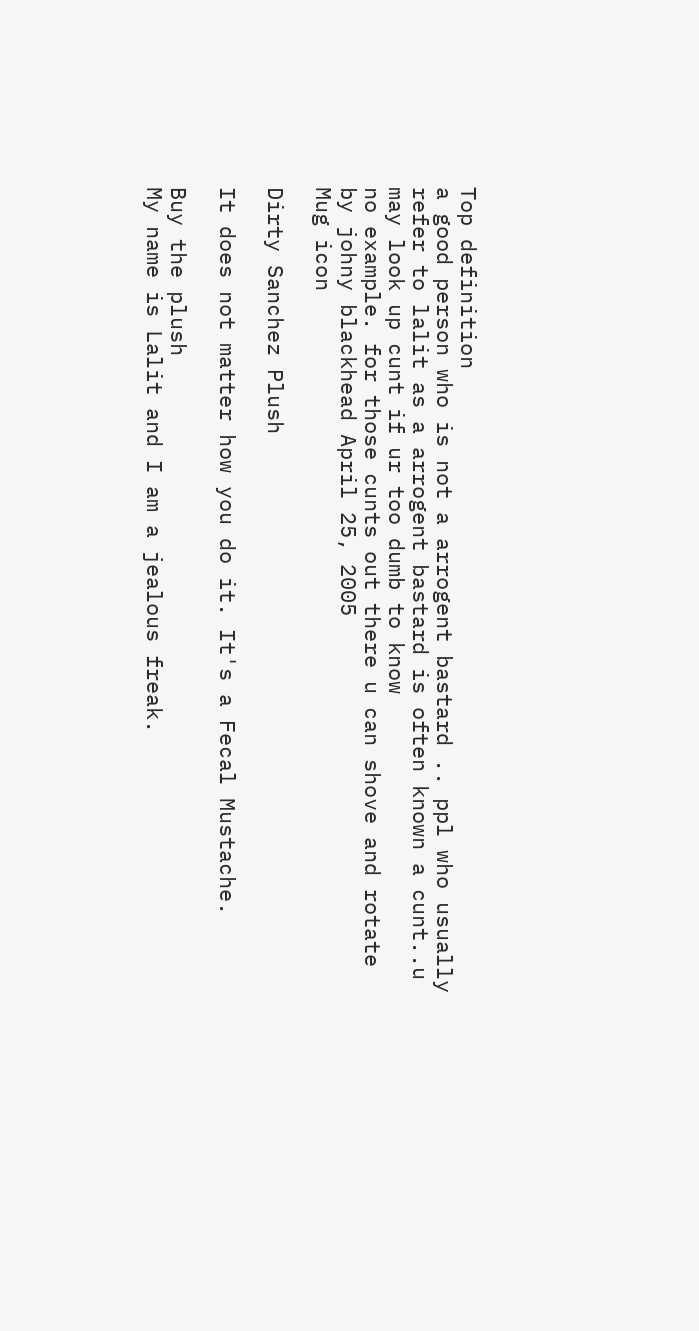Top definition
a good person who is not a arrogent bastard .. ppl who usually refer to lalit as a arrogent bastard is often known a cunt..u may look up cunt if ur too dumb to know
no example. for those cunts out there u can shove and rotate
by johny blackhead April 25, 2005
Mug icon

Dirty Sanchez Plush

It does not matter how you do it. It's a Fecal Mustache.

Buy the plush
My name is Lalit and I am a jealous freak.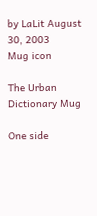by LaLit August 30, 2003
Mug icon

The Urban Dictionary Mug

One side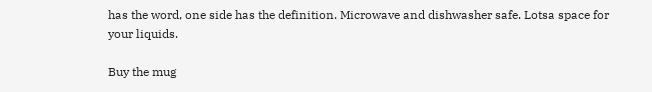has the word, one side has the definition. Microwave and dishwasher safe. Lotsa space for your liquids.

Buy the mug